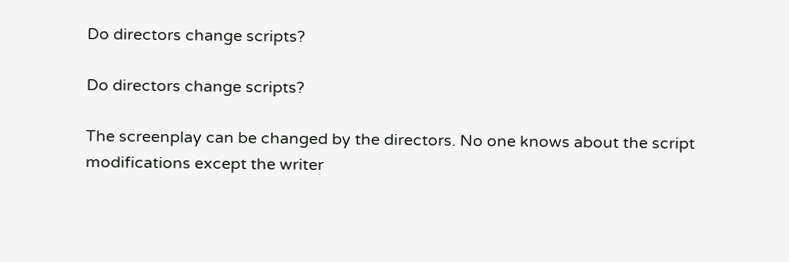Do directors change scripts?

Do directors change scripts?

The screenplay can be changed by the directors. No one knows about the script modifications except the writer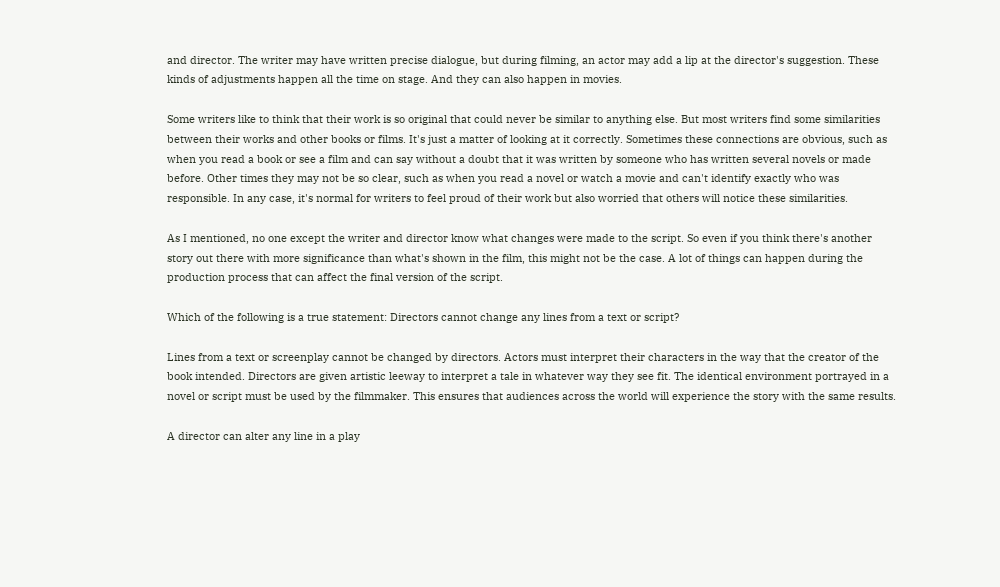and director. The writer may have written precise dialogue, but during filming, an actor may add a lip at the director's suggestion. These kinds of adjustments happen all the time on stage. And they can also happen in movies.

Some writers like to think that their work is so original that could never be similar to anything else. But most writers find some similarities between their works and other books or films. It's just a matter of looking at it correctly. Sometimes these connections are obvious, such as when you read a book or see a film and can say without a doubt that it was written by someone who has written several novels or made before. Other times they may not be so clear, such as when you read a novel or watch a movie and can't identify exactly who was responsible. In any case, it's normal for writers to feel proud of their work but also worried that others will notice these similarities.

As I mentioned, no one except the writer and director know what changes were made to the script. So even if you think there's another story out there with more significance than what's shown in the film, this might not be the case. A lot of things can happen during the production process that can affect the final version of the script.

Which of the following is a true statement: Directors cannot change any lines from a text or script?

Lines from a text or screenplay cannot be changed by directors. Actors must interpret their characters in the way that the creator of the book intended. Directors are given artistic leeway to interpret a tale in whatever way they see fit. The identical environment portrayed in a novel or script must be used by the filmmaker. This ensures that audiences across the world will experience the story with the same results.

A director can alter any line in a play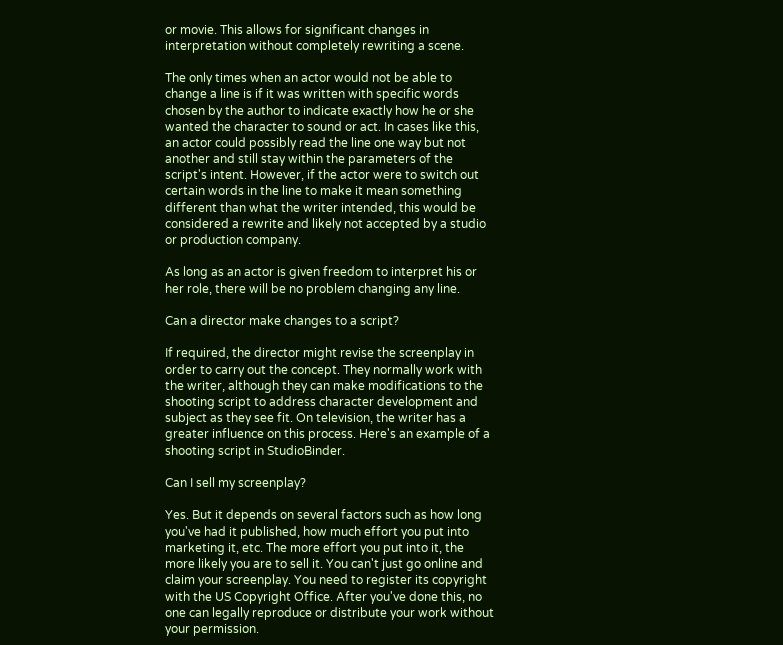or movie. This allows for significant changes in interpretation without completely rewriting a scene.

The only times when an actor would not be able to change a line is if it was written with specific words chosen by the author to indicate exactly how he or she wanted the character to sound or act. In cases like this, an actor could possibly read the line one way but not another and still stay within the parameters of the script's intent. However, if the actor were to switch out certain words in the line to make it mean something different than what the writer intended, this would be considered a rewrite and likely not accepted by a studio or production company.

As long as an actor is given freedom to interpret his or her role, there will be no problem changing any line.

Can a director make changes to a script?

If required, the director might revise the screenplay in order to carry out the concept. They normally work with the writer, although they can make modifications to the shooting script to address character development and subject as they see fit. On television, the writer has a greater influence on this process. Here's an example of a shooting script in StudioBinder.

Can I sell my screenplay?

Yes. But it depends on several factors such as how long you've had it published, how much effort you put into marketing it, etc. The more effort you put into it, the more likely you are to sell it. You can't just go online and claim your screenplay. You need to register its copyright with the US Copyright Office. After you've done this, no one can legally reproduce or distribute your work without your permission.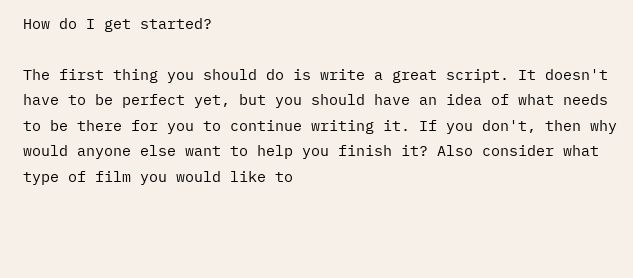How do I get started?

The first thing you should do is write a great script. It doesn't have to be perfect yet, but you should have an idea of what needs to be there for you to continue writing it. If you don't, then why would anyone else want to help you finish it? Also consider what type of film you would like to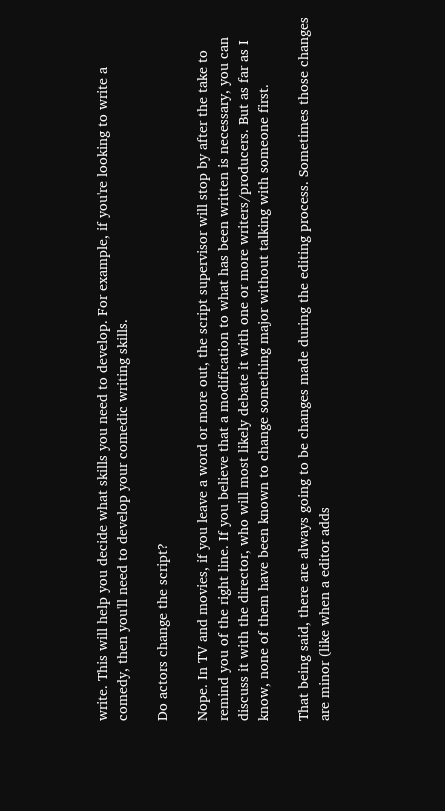write. This will help you decide what skills you need to develop. For example, if you're looking to write a comedy, then you'll need to develop your comedic writing skills.

Do actors change the script?

Nope. In TV and movies, if you leave a word or more out, the script supervisor will stop by after the take to remind you of the right line. If you believe that a modification to what has been written is necessary, you can discuss it with the director, who will most likely debate it with one or more writers/producers. But as far as I know, none of them have been known to change something major without talking with someone first.

That being said, there are always going to be changes made during the editing process. Sometimes those changes are minor (like when a editor adds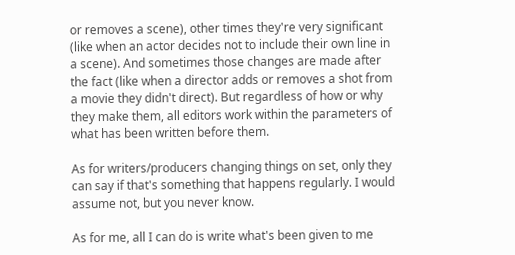or removes a scene), other times they're very significant (like when an actor decides not to include their own line in a scene). And sometimes those changes are made after the fact (like when a director adds or removes a shot from a movie they didn't direct). But regardless of how or why they make them, all editors work within the parameters of what has been written before them.

As for writers/producers changing things on set, only they can say if that's something that happens regularly. I would assume not, but you never know.

As for me, all I can do is write what's been given to me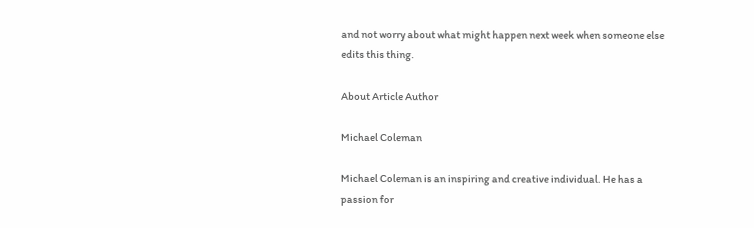and not worry about what might happen next week when someone else edits this thing.

About Article Author

Michael Coleman

Michael Coleman is an inspiring and creative individual. He has a passion for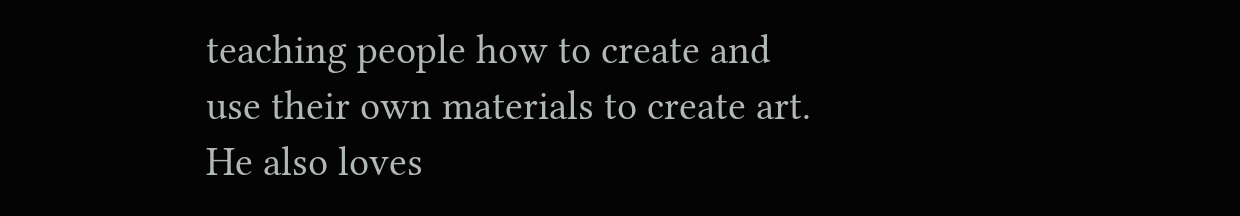teaching people how to create and use their own materials to create art. He also loves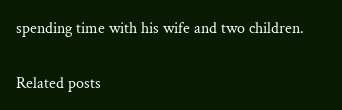spending time with his wife and two children.

Related posts